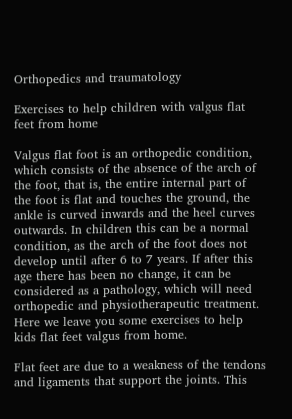Orthopedics and traumatology

Exercises to help children with valgus flat feet from home

Valgus flat foot is an orthopedic condition, which consists of the absence of the arch of the foot, that is, the entire internal part of the foot is flat and touches the ground, the ankle is curved inwards and the heel curves outwards. In children this can be a normal condition, as the arch of the foot does not develop until after 6 to 7 years. If after this age there has been no change, it can be considered as a pathology, which will need orthopedic and physiotherapeutic treatment. Here we leave you some exercises to help kids flat feet valgus from home.

Flat feet are due to a weakness of the tendons and ligaments that support the joints. This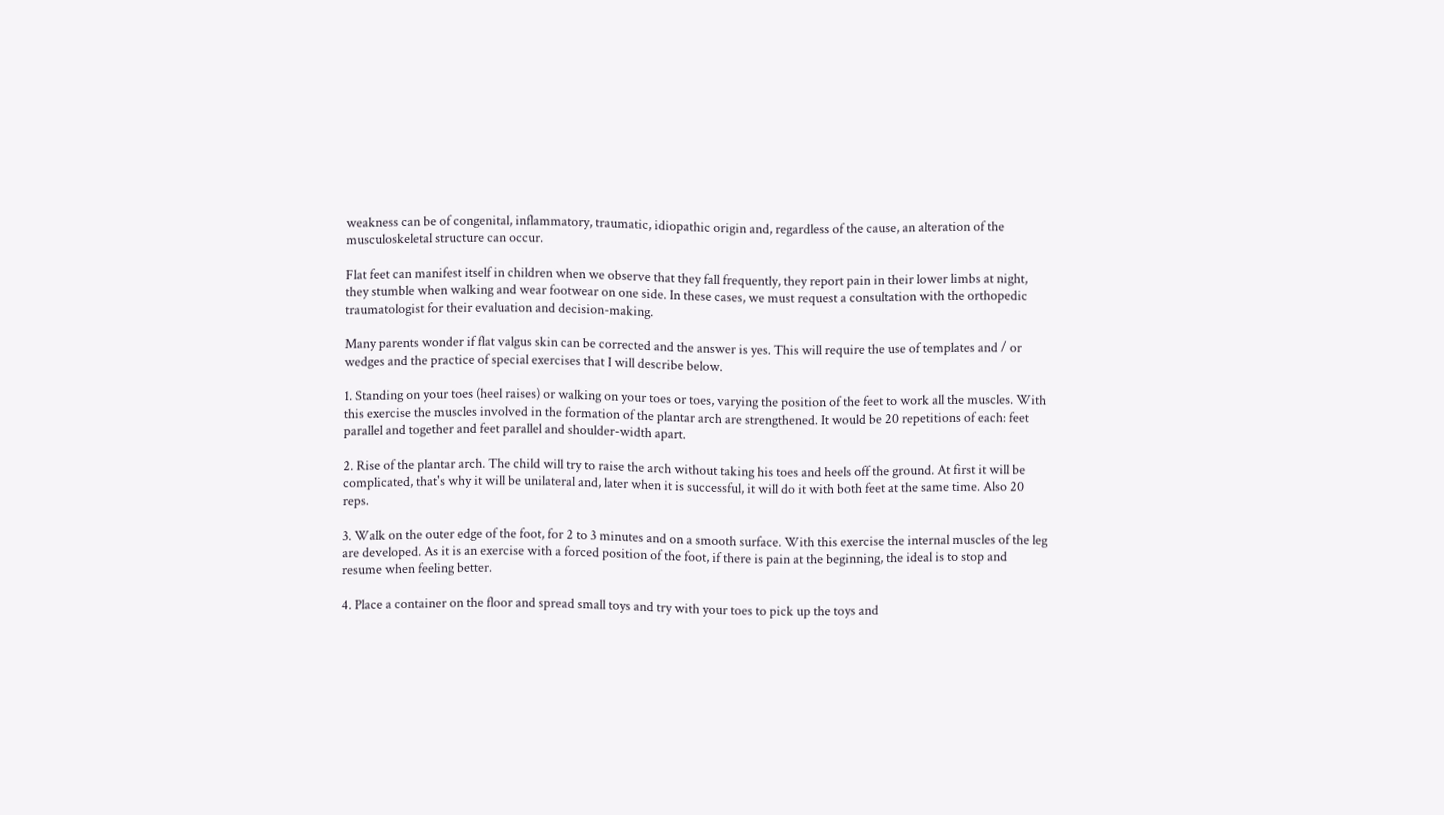weakness can be of congenital, inflammatory, traumatic, idiopathic origin and, regardless of the cause, an alteration of the musculoskeletal structure can occur.

Flat feet can manifest itself in children when we observe that they fall frequently, they report pain in their lower limbs at night, they stumble when walking and wear footwear on one side. In these cases, we must request a consultation with the orthopedic traumatologist for their evaluation and decision-making.

Many parents wonder if flat valgus skin can be corrected and the answer is yes. This will require the use of templates and / or wedges and the practice of special exercises that I will describe below.

1. Standing on your toes (heel raises) or walking on your toes or toes, varying the position of the feet to work all the muscles. With this exercise the muscles involved in the formation of the plantar arch are strengthened. It would be 20 repetitions of each: feet parallel and together and feet parallel and shoulder-width apart.

2. Rise of the plantar arch. The child will try to raise the arch without taking his toes and heels off the ground. At first it will be complicated, that's why it will be unilateral and, later when it is successful, it will do it with both feet at the same time. Also 20 reps.

3. Walk on the outer edge of the foot, for 2 to 3 minutes and on a smooth surface. With this exercise the internal muscles of the leg are developed. As it is an exercise with a forced position of the foot, if there is pain at the beginning, the ideal is to stop and resume when feeling better.

4. Place a container on the floor and spread small toys and try with your toes to pick up the toys and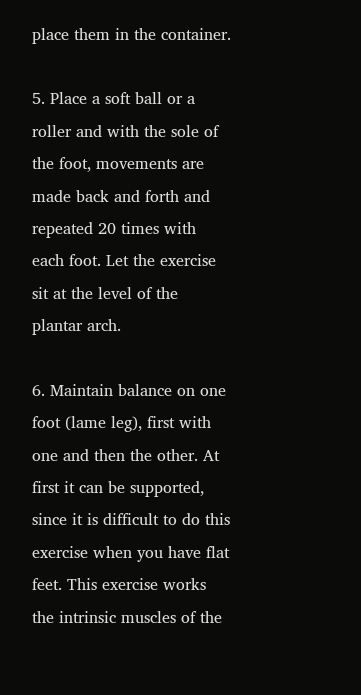place them in the container.

5. Place a soft ball or a roller and with the sole of the foot, movements are made back and forth and repeated 20 times with each foot. Let the exercise sit at the level of the plantar arch.

6. Maintain balance on one foot (lame leg), first with one and then the other. At first it can be supported, since it is difficult to do this exercise when you have flat feet. This exercise works the intrinsic muscles of the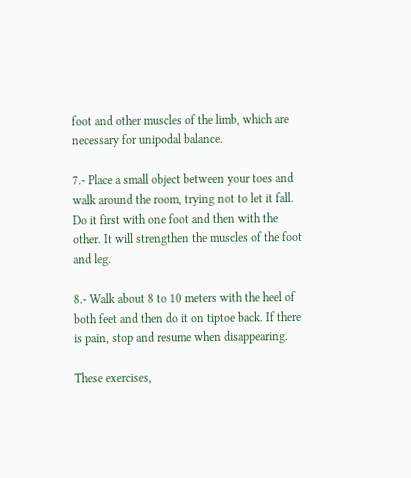foot and other muscles of the limb, which are necessary for unipodal balance.

7.- Place a small object between your toes and walk around the room, trying not to let it fall. Do it first with one foot and then with the other. It will strengthen the muscles of the foot and leg.

8.- Walk about 8 to 10 meters with the heel of both feet and then do it on tiptoe back. If there is pain, stop and resume when disappearing.

These exercises,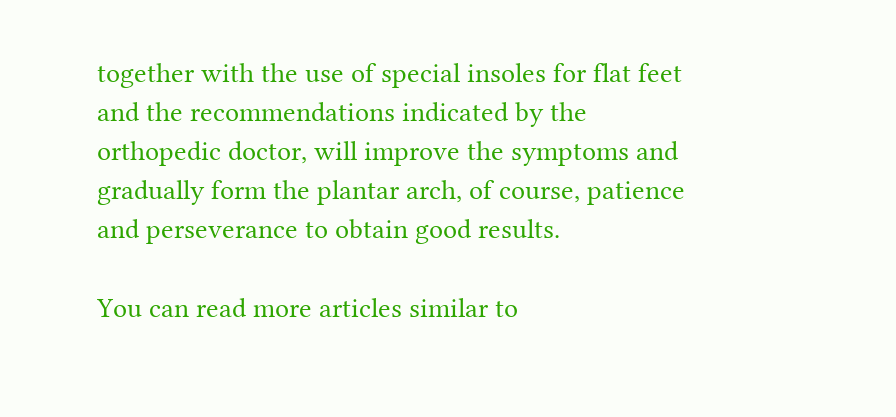together with the use of special insoles for flat feet and the recommendations indicated by the orthopedic doctor, will improve the symptoms and gradually form the plantar arch, of course, patience and perseverance to obtain good results.

You can read more articles similar to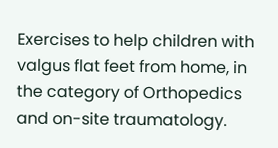Exercises to help children with valgus flat feet from home, in the category of Orthopedics and on-site traumatology.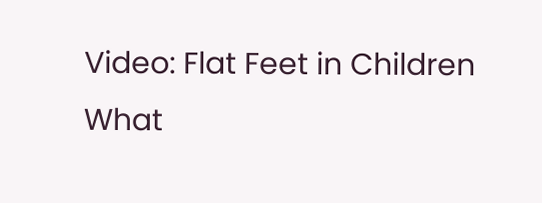Video: Flat Feet in Children What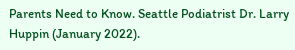Parents Need to Know. Seattle Podiatrist Dr. Larry Huppin (January 2022).